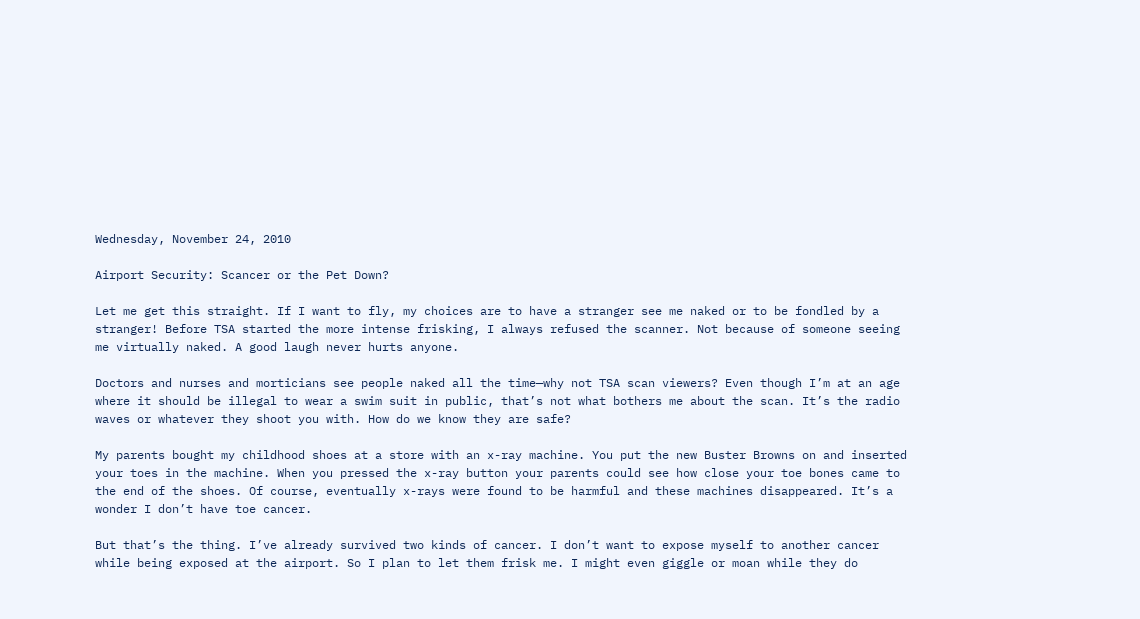Wednesday, November 24, 2010

Airport Security: Scancer or the Pet Down?

Let me get this straight. If I want to fly, my choices are to have a stranger see me naked or to be fondled by a stranger! Before TSA started the more intense frisking, I always refused the scanner. Not because of someone seeing me virtually naked. A good laugh never hurts anyone.

Doctors and nurses and morticians see people naked all the time—why not TSA scan viewers? Even though I’m at an age where it should be illegal to wear a swim suit in public, that’s not what bothers me about the scan. It’s the radio waves or whatever they shoot you with. How do we know they are safe?

My parents bought my childhood shoes at a store with an x-ray machine. You put the new Buster Browns on and inserted your toes in the machine. When you pressed the x-ray button your parents could see how close your toe bones came to the end of the shoes. Of course, eventually x-rays were found to be harmful and these machines disappeared. It’s a wonder I don’t have toe cancer.

But that’s the thing. I’ve already survived two kinds of cancer. I don’t want to expose myself to another cancer while being exposed at the airport. So I plan to let them frisk me. I might even giggle or moan while they do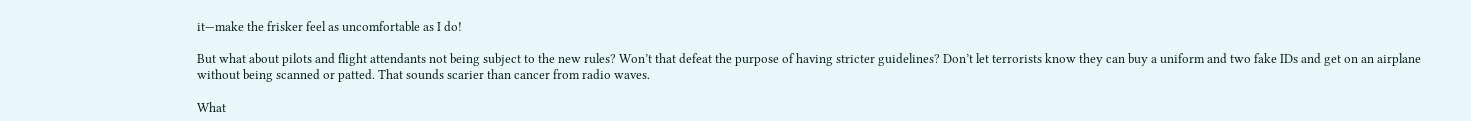it—make the frisker feel as uncomfortable as I do!

But what about pilots and flight attendants not being subject to the new rules? Won’t that defeat the purpose of having stricter guidelines? Don’t let terrorists know they can buy a uniform and two fake IDs and get on an airplane without being scanned or patted. That sounds scarier than cancer from radio waves.

What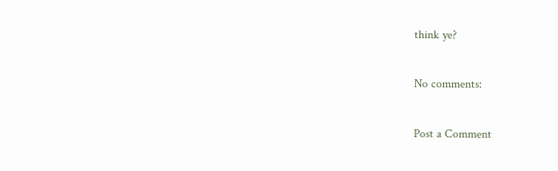think ye?

No comments:

Post a Comment